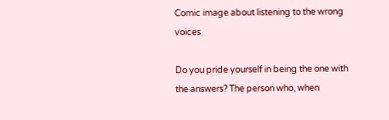Comic image about listening to the wrong voices

Do you pride yourself in being the one with the answers? The person who, when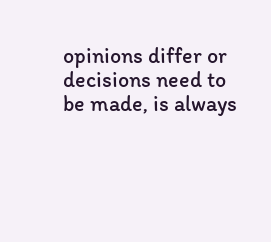opinions differ or decisions need to be made, is always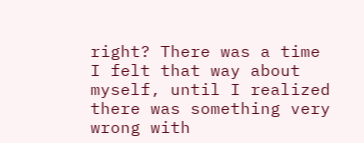right? There was a time I felt that way about myself, until I realized there was something very wrong with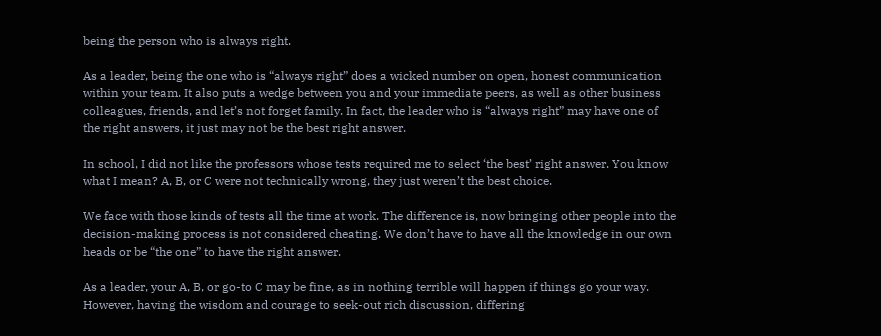being the person who is always right.

As a leader, being the one who is “always right” does a wicked number on open, honest communication within your team. It also puts a wedge between you and your immediate peers, as well as other business colleagues, friends, and let’s not forget family. In fact, the leader who is “always right” may have one of the right answers, it just may not be the best right answer.

In school, I did not like the professors whose tests required me to select ‘the best’ right answer. You know what I mean? A, B, or C were not technically wrong, they just weren’t the best choice.

We face with those kinds of tests all the time at work. The difference is, now bringing other people into the decision-making process is not considered cheating. We don’t have to have all the knowledge in our own heads or be “the one” to have the right answer.

As a leader, your A, B, or go-to C may be fine, as in nothing terrible will happen if things go your way. However, having the wisdom and courage to seek-out rich discussion, differing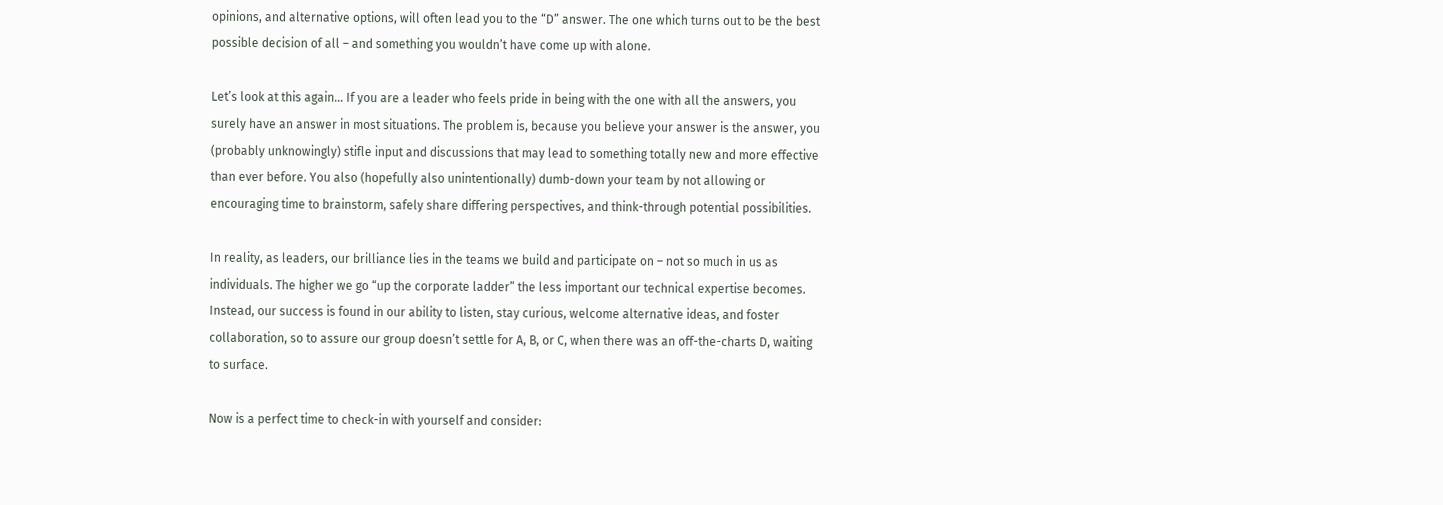opinions, and alternative options, will often lead you to the “D” answer. The one which turns out to be the best possible decision of all – and something you wouldn’t have come up with alone.

Let’s look at this again… If you are a leader who feels pride in being with the one with all the answers, you surely have an answer in most situations. The problem is, because you believe your answer is the answer, you (probably unknowingly) stifle input and discussions that may lead to something totally new and more effective than ever before. You also (hopefully also unintentionally) dumb-down your team by not allowing or encouraging time to brainstorm, safely share differing perspectives, and think-through potential possibilities.

In reality, as leaders, our brilliance lies in the teams we build and participate on – not so much in us as individuals. The higher we go “up the corporate ladder” the less important our technical expertise becomes. Instead, our success is found in our ability to listen, stay curious, welcome alternative ideas, and foster collaboration, so to assure our group doesn’t settle for A, B, or C, when there was an off-the-charts D, waiting to surface.

Now is a perfect time to check-in with yourself and consider: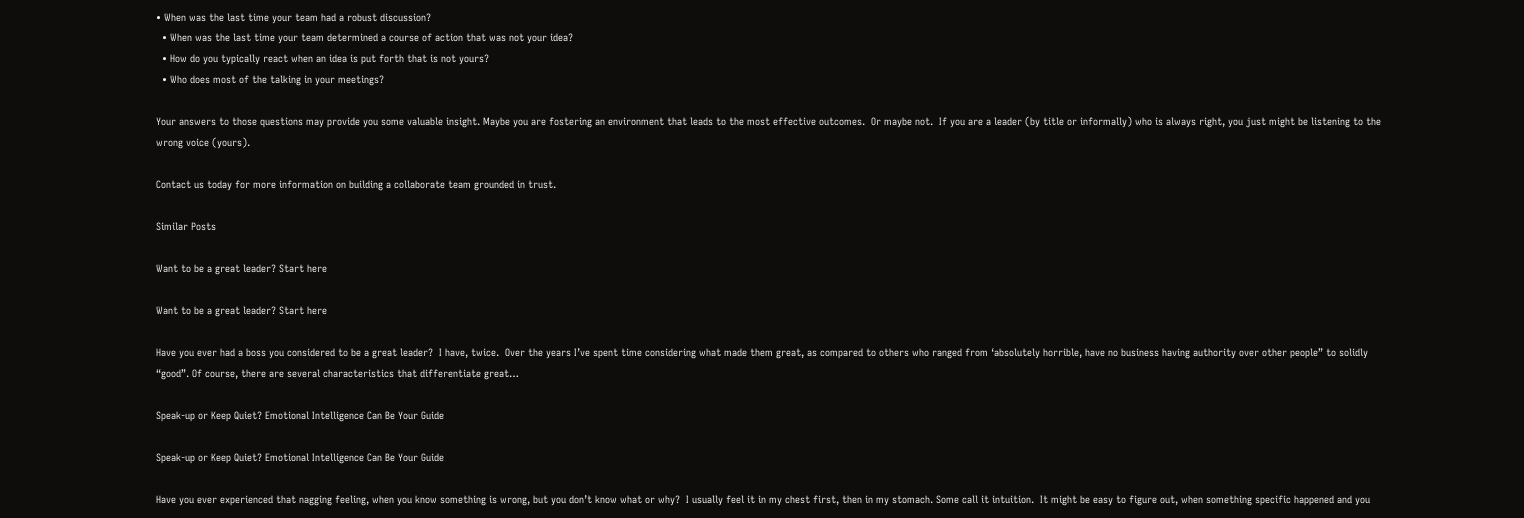• When was the last time your team had a robust discussion?
  • When was the last time your team determined a course of action that was not your idea?
  • How do you typically react when an idea is put forth that is not yours?
  • Who does most of the talking in your meetings?

Your answers to those questions may provide you some valuable insight. Maybe you are fostering an environment that leads to the most effective outcomes.  Or maybe not.  If you are a leader (by title or informally) who is always right, you just might be listening to the wrong voice (yours).

Contact us today for more information on building a collaborate team grounded in trust.

Similar Posts

Want to be a great leader? Start here

Want to be a great leader? Start here

Have you ever had a boss you considered to be a great leader?  I have, twice.  Over the years I’ve spent time considering what made them great, as compared to others who ranged from ‘absolutely horrible, have no business having authority over other people” to solidly “good”. Of course, there are several characteristics that differentiate great…

Speak-up or Keep Quiet? Emotional Intelligence Can Be Your Guide

Speak-up or Keep Quiet? Emotional Intelligence Can Be Your Guide

Have you ever experienced that nagging feeling, when you know something is wrong, but you don’t know what or why?  I usually feel it in my chest first, then in my stomach. Some call it intuition.  It might be easy to figure out, when something specific happened and you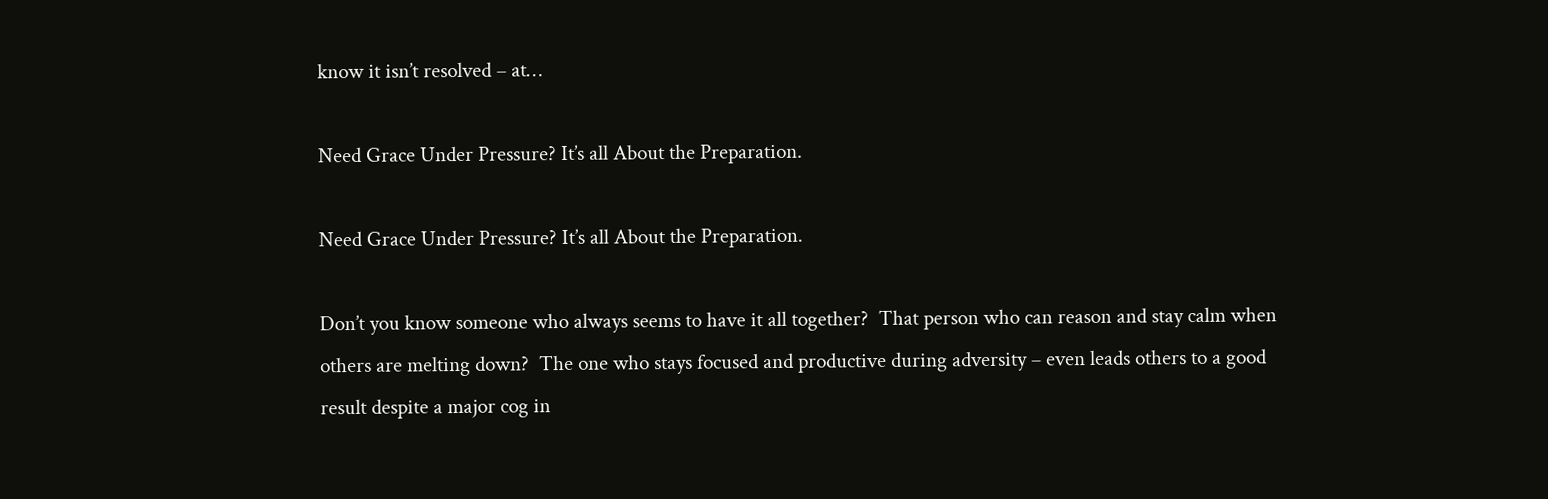know it isn’t resolved – at…

Need Grace Under Pressure? It’s all About the Preparation.

Need Grace Under Pressure? It’s all About the Preparation.

Don’t you know someone who always seems to have it all together?  That person who can reason and stay calm when others are melting down?  The one who stays focused and productive during adversity – even leads others to a good result despite a major cog in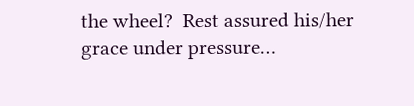the wheel?  Rest assured his/her grace under pressure…